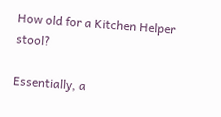How old for a Kitchen Helper stool?

Essentially, a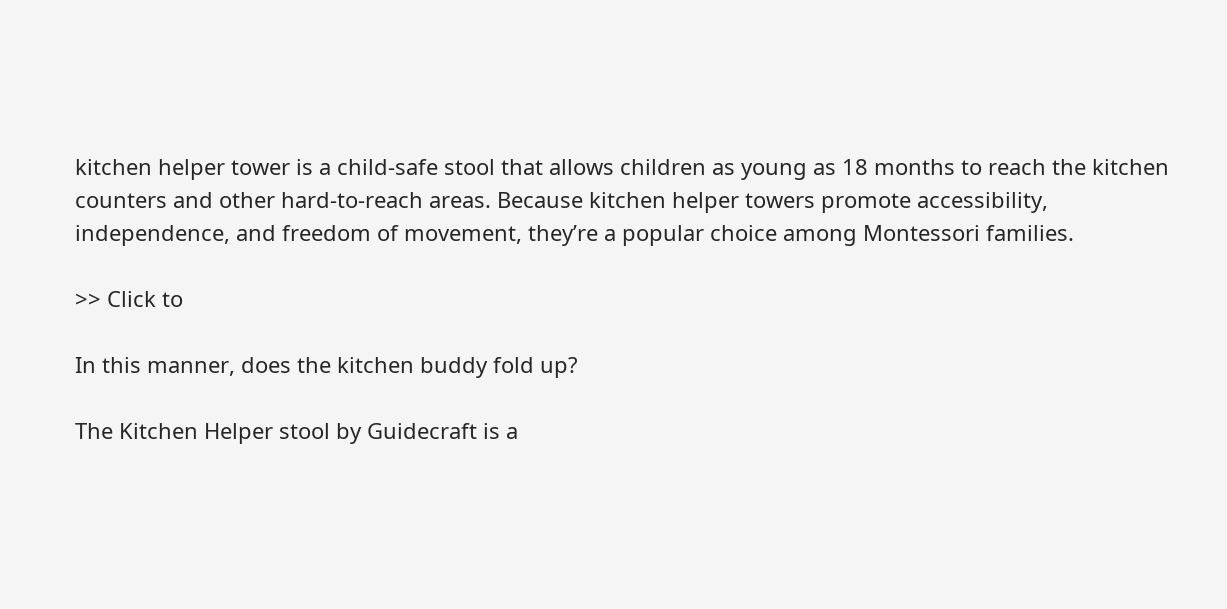kitchen helper tower is a child-safe stool that allows children as young as 18 months to reach the kitchen counters and other hard-to-reach areas. Because kitchen helper towers promote accessibility, independence, and freedom of movement, they’re a popular choice among Montessori families.

>> Click to

In this manner, does the kitchen buddy fold up?

The Kitchen Helper stool by Guidecraft is a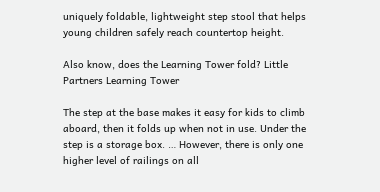uniquely foldable, lightweight step stool that helps young children safely reach countertop height.

Also know, does the Learning Tower fold? Little Partners Learning Tower

The step at the base makes it easy for kids to climb aboard, then it folds up when not in use. Under the step is a storage box. … However, there is only one higher level of railings on all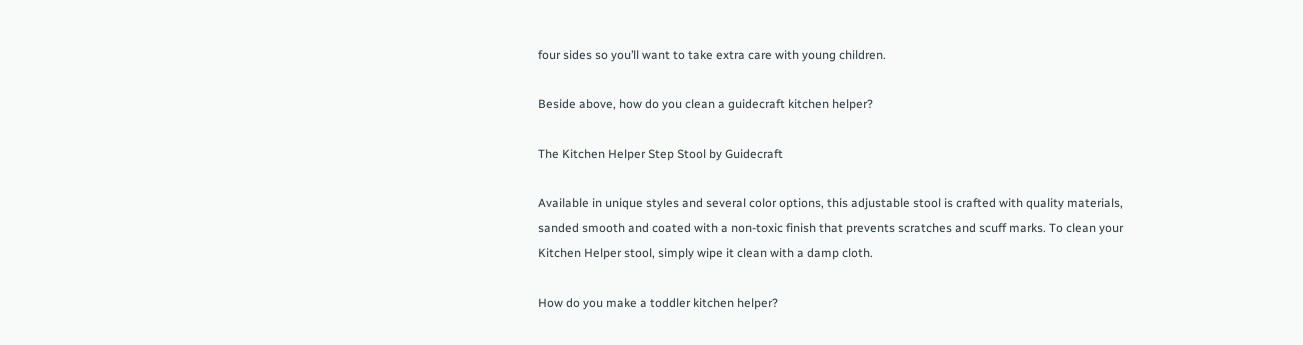four sides so you’ll want to take extra care with young children.

Beside above, how do you clean a guidecraft kitchen helper?

The Kitchen Helper Step Stool by Guidecraft

Available in unique styles and several color options, this adjustable stool is crafted with quality materials, sanded smooth and coated with a non-toxic finish that prevents scratches and scuff marks. To clean your Kitchen Helper stool, simply wipe it clean with a damp cloth.

How do you make a toddler kitchen helper?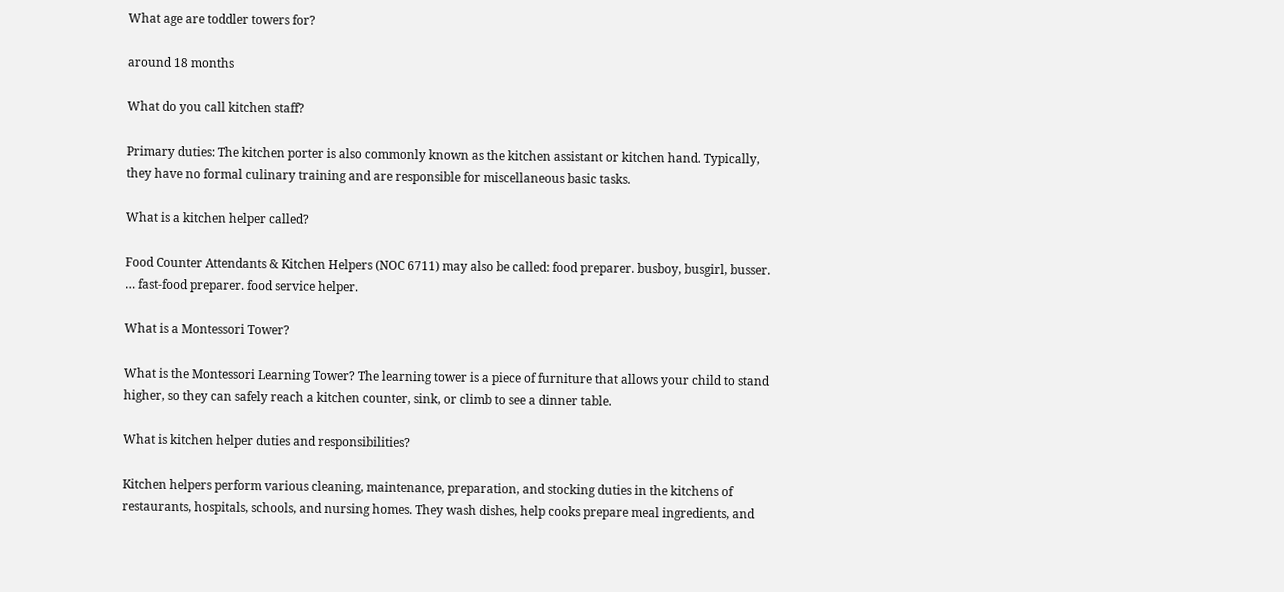What age are toddler towers for?

around 18 months

What do you call kitchen staff?

Primary duties: The kitchen porter is also commonly known as the kitchen assistant or kitchen hand. Typically, they have no formal culinary training and are responsible for miscellaneous basic tasks.

What is a kitchen helper called?

Food Counter Attendants & Kitchen Helpers (NOC 6711) may also be called: food preparer. busboy, busgirl, busser. … fast-food preparer. food service helper.

What is a Montessori Tower?

What is the Montessori Learning Tower? The learning tower is a piece of furniture that allows your child to stand higher, so they can safely reach a kitchen counter, sink, or climb to see a dinner table.

What is kitchen helper duties and responsibilities?

Kitchen helpers perform various cleaning, maintenance, preparation, and stocking duties in the kitchens of restaurants, hospitals, schools, and nursing homes. They wash dishes, help cooks prepare meal ingredients, and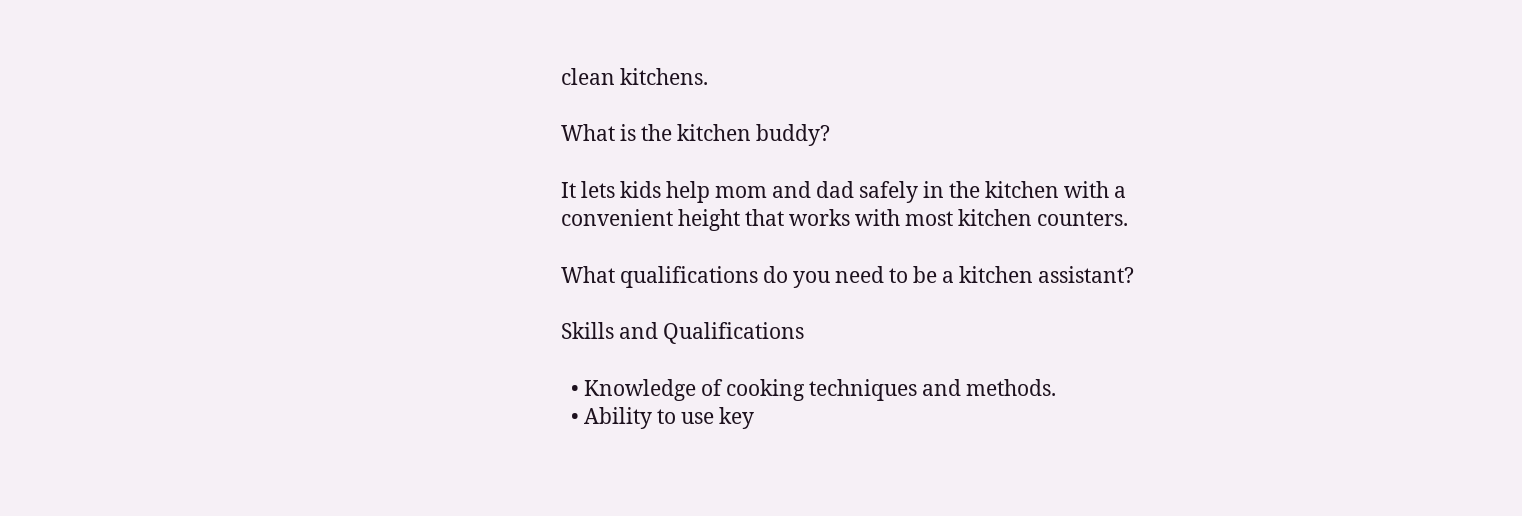clean kitchens.

What is the kitchen buddy?

It lets kids help mom and dad safely in the kitchen with a convenient height that works with most kitchen counters.

What qualifications do you need to be a kitchen assistant?

Skills and Qualifications

  • Knowledge of cooking techniques and methods.
  • Ability to use key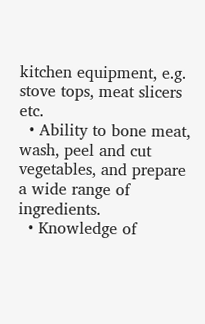kitchen equipment, e.g. stove tops, meat slicers etc.
  • Ability to bone meat, wash, peel and cut vegetables, and prepare a wide range of ingredients.
  • Knowledge of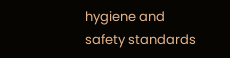hygiene and safety standards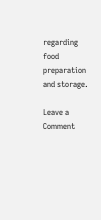regarding food preparation and storage.

Leave a Comment